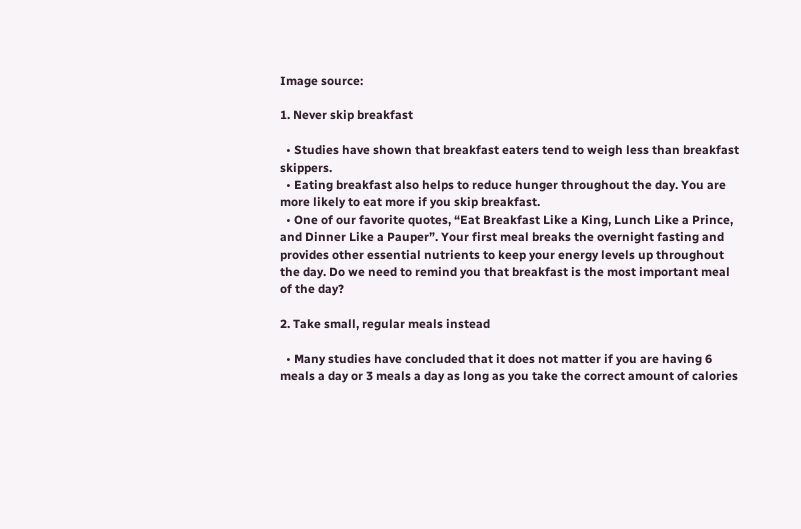Image source:

1. Never skip breakfast

  • Studies have shown that breakfast eaters tend to weigh less than breakfast skippers.
  • Eating breakfast also helps to reduce hunger throughout the day. You are more likely to eat more if you skip breakfast.
  • One of our favorite quotes, “Eat Breakfast Like a King, Lunch Like a Prince, and Dinner Like a Pauper”. Your first meal breaks the overnight fasting and provides other essential nutrients to keep your energy levels up throughout the day. Do we need to remind you that breakfast is the most important meal of the day?

2. Take small, regular meals instead

  • Many studies have concluded that it does not matter if you are having 6 meals a day or 3 meals a day as long as you take the correct amount of calories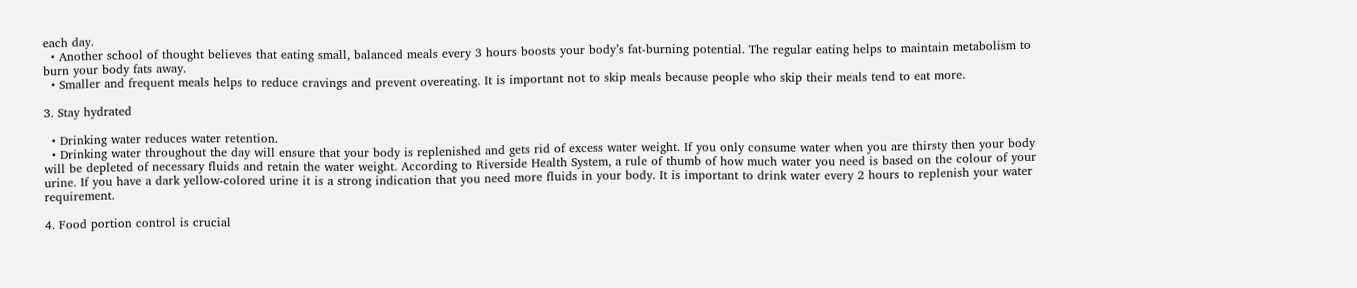each day.
  • Another school of thought believes that eating small, balanced meals every 3 hours boosts your body’s fat-burning potential. The regular eating helps to maintain metabolism to burn your body fats away.
  • Smaller and frequent meals helps to reduce cravings and prevent overeating. It is important not to skip meals because people who skip their meals tend to eat more.

3. Stay hydrated

  • Drinking water reduces water retention.
  • Drinking water throughout the day will ensure that your body is replenished and gets rid of excess water weight. If you only consume water when you are thirsty then your body will be depleted of necessary fluids and retain the water weight. According to Riverside Health System, a rule of thumb of how much water you need is based on the colour of your urine. If you have a dark yellow-colored urine it is a strong indication that you need more fluids in your body. It is important to drink water every 2 hours to replenish your water requirement.

4. Food portion control is crucial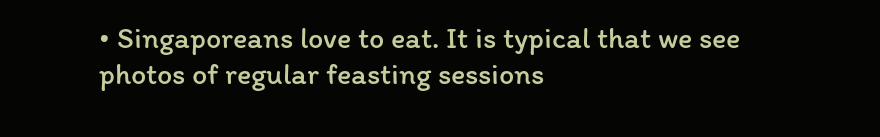• Singaporeans love to eat. It is typical that we see photos of regular feasting sessions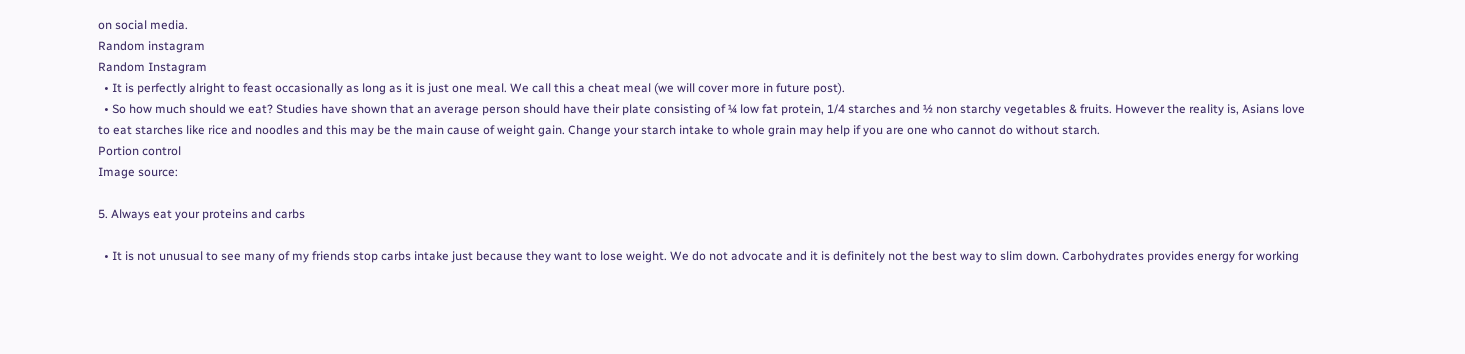on social media.
Random instagram
Random Instagram
  • It is perfectly alright to feast occasionally as long as it is just one meal. We call this a cheat meal (we will cover more in future post).
  • So how much should we eat? Studies have shown that an average person should have their plate consisting of ¼ low fat protein, 1/4 starches and ½ non starchy vegetables & fruits. However the reality is, Asians love to eat starches like rice and noodles and this may be the main cause of weight gain. Change your starch intake to whole grain may help if you are one who cannot do without starch.
Portion control
Image source:

5. Always eat your proteins and carbs

  • It is not unusual to see many of my friends stop carbs intake just because they want to lose weight. We do not advocate and it is definitely not the best way to slim down. Carbohydrates provides energy for working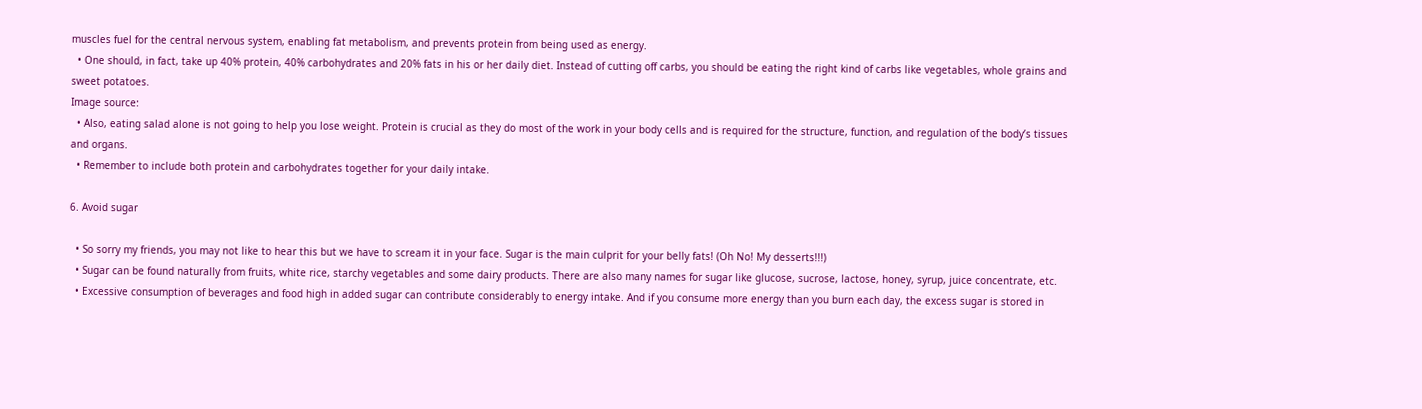muscles fuel for the central nervous system, enabling fat metabolism, and prevents protein from being used as energy.
  • One should, in fact, take up 40% protein, 40% carbohydrates and 20% fats in his or her daily diet. Instead of cutting off carbs, you should be eating the right kind of carbs like vegetables, whole grains and sweet potatoes.
Image source:
  • Also, eating salad alone is not going to help you lose weight. Protein is crucial as they do most of the work in your body cells and is required for the structure, function, and regulation of the body’s tissues and organs.
  • Remember to include both protein and carbohydrates together for your daily intake.

6. Avoid sugar

  • So sorry my friends, you may not like to hear this but we have to scream it in your face. Sugar is the main culprit for your belly fats! (Oh No! My desserts!!!)
  • Sugar can be found naturally from fruits, white rice, starchy vegetables and some dairy products. There are also many names for sugar like glucose, sucrose, lactose, honey, syrup, juice concentrate, etc.
  • Excessive consumption of beverages and food high in added sugar can contribute considerably to energy intake. And if you consume more energy than you burn each day, the excess sugar is stored in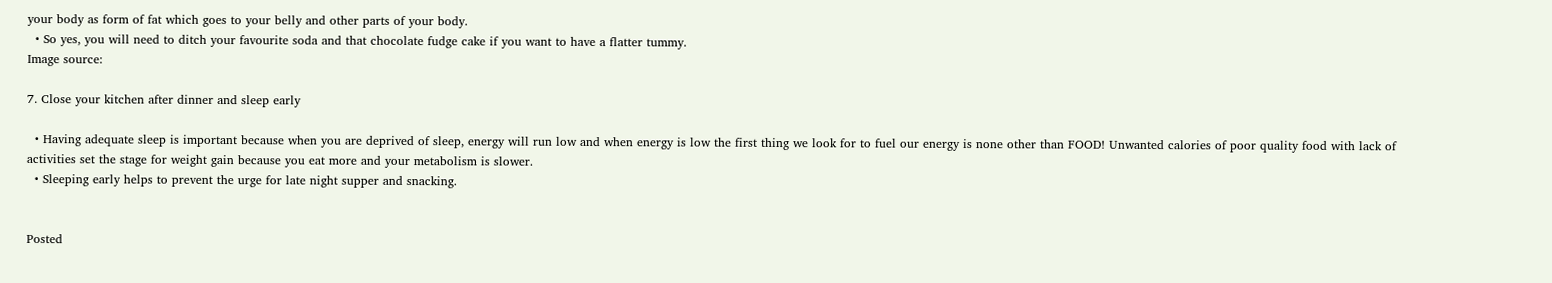your body as form of fat which goes to your belly and other parts of your body.
  • So yes, you will need to ditch your favourite soda and that chocolate fudge cake if you want to have a flatter tummy.
Image source:

7. Close your kitchen after dinner and sleep early

  • Having adequate sleep is important because when you are deprived of sleep, energy will run low and when energy is low the first thing we look for to fuel our energy is none other than FOOD! Unwanted calories of poor quality food with lack of activities set the stage for weight gain because you eat more and your metabolism is slower.
  • Sleeping early helps to prevent the urge for late night supper and snacking.


Posted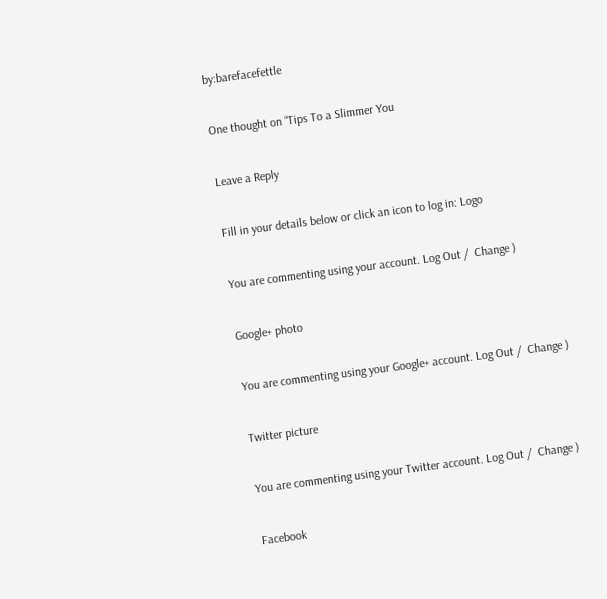by:barefacefettle

One thought on “Tips To a Slimmer You

Leave a Reply

Fill in your details below or click an icon to log in: Logo

You are commenting using your account. Log Out /  Change )

Google+ photo

You are commenting using your Google+ account. Log Out /  Change )

Twitter picture

You are commenting using your Twitter account. Log Out /  Change )

Facebook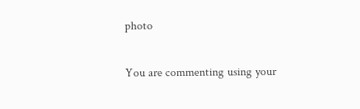photo

You are commenting using your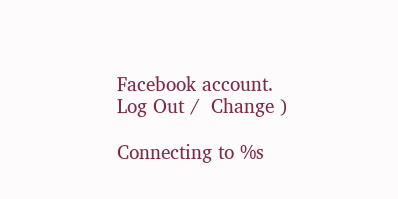Facebook account. Log Out /  Change )

Connecting to %s